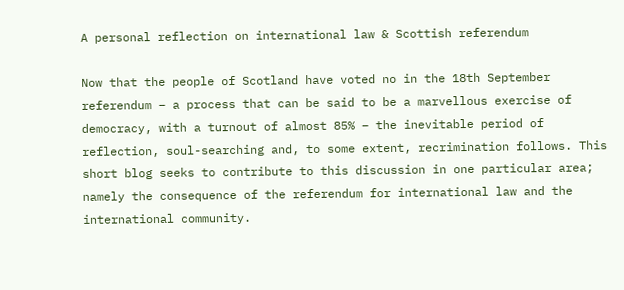A personal reflection on international law & Scottish referendum

Now that the people of Scotland have voted no in the 18th September referendum – a process that can be said to be a marvellous exercise of democracy, with a turnout of almost 85% – the inevitable period of reflection, soul-searching and, to some extent, recrimination follows. This short blog seeks to contribute to this discussion in one particular area; namely the consequence of the referendum for international law and the international community.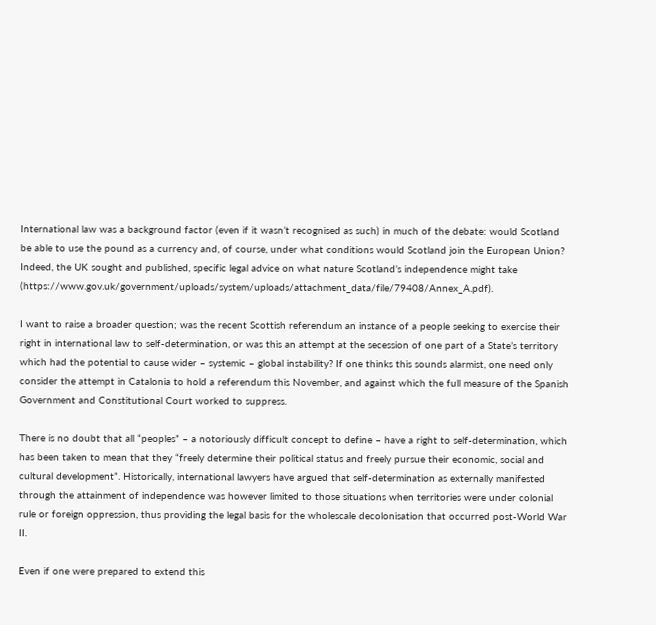International law was a background factor (even if it wasn’t recognised as such) in much of the debate: would Scotland be able to use the pound as a currency and, of course, under what conditions would Scotland join the European Union? Indeed, the UK sought and published, specific legal advice on what nature Scotland’s independence might take (https://www.gov.uk/government/uploads/system/uploads/attachment_data/file/79408/Annex_A.pdf).

I want to raise a broader question; was the recent Scottish referendum an instance of a people seeking to exercise their right in international law to self-determination, or was this an attempt at the secession of one part of a State’s territory which had the potential to cause wider – systemic – global instability? If one thinks this sounds alarmist, one need only consider the attempt in Catalonia to hold a referendum this November, and against which the full measure of the Spanish Government and Constitutional Court worked to suppress.

There is no doubt that all “peoples” – a notoriously difficult concept to define – have a right to self-determination, which has been taken to mean that they “freely determine their political status and freely pursue their economic, social and cultural development”. Historically, international lawyers have argued that self-determination as externally manifested through the attainment of independence was however limited to those situations when territories were under colonial rule or foreign oppression, thus providing the legal basis for the wholescale decolonisation that occurred post-World War II.

Even if one were prepared to extend this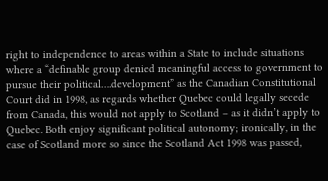right to independence to areas within a State to include situations where a “definable group denied meaningful access to government to pursue their political….development” as the Canadian Constitutional Court did in 1998, as regards whether Quebec could legally secede from Canada, this would not apply to Scotland – as it didn’t apply to Quebec. Both enjoy significant political autonomy; ironically, in the case of Scotland more so since the Scotland Act 1998 was passed,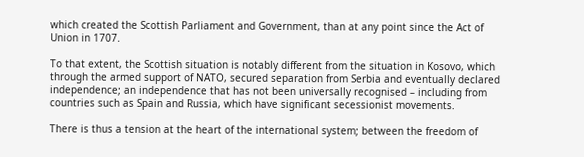which created the Scottish Parliament and Government, than at any point since the Act of Union in 1707.

To that extent, the Scottish situation is notably different from the situation in Kosovo, which through the armed support of NATO, secured separation from Serbia and eventually declared independence; an independence that has not been universally recognised – including from countries such as Spain and Russia, which have significant secessionist movements.

There is thus a tension at the heart of the international system; between the freedom of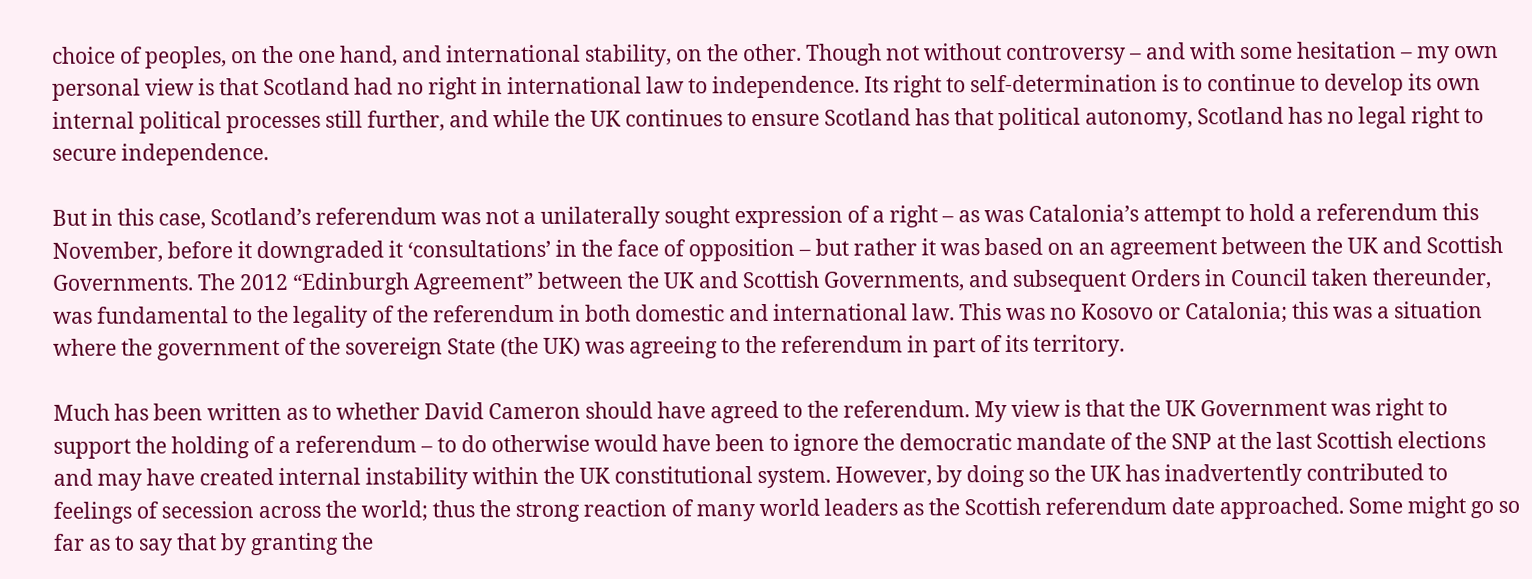choice of peoples, on the one hand, and international stability, on the other. Though not without controversy – and with some hesitation – my own personal view is that Scotland had no right in international law to independence. Its right to self-determination is to continue to develop its own internal political processes still further, and while the UK continues to ensure Scotland has that political autonomy, Scotland has no legal right to secure independence.

But in this case, Scotland’s referendum was not a unilaterally sought expression of a right – as was Catalonia’s attempt to hold a referendum this November, before it downgraded it ‘consultations’ in the face of opposition – but rather it was based on an agreement between the UK and Scottish Governments. The 2012 “Edinburgh Agreement” between the UK and Scottish Governments, and subsequent Orders in Council taken thereunder, was fundamental to the legality of the referendum in both domestic and international law. This was no Kosovo or Catalonia; this was a situation where the government of the sovereign State (the UK) was agreeing to the referendum in part of its territory.

Much has been written as to whether David Cameron should have agreed to the referendum. My view is that the UK Government was right to support the holding of a referendum – to do otherwise would have been to ignore the democratic mandate of the SNP at the last Scottish elections and may have created internal instability within the UK constitutional system. However, by doing so the UK has inadvertently contributed to feelings of secession across the world; thus the strong reaction of many world leaders as the Scottish referendum date approached. Some might go so far as to say that by granting the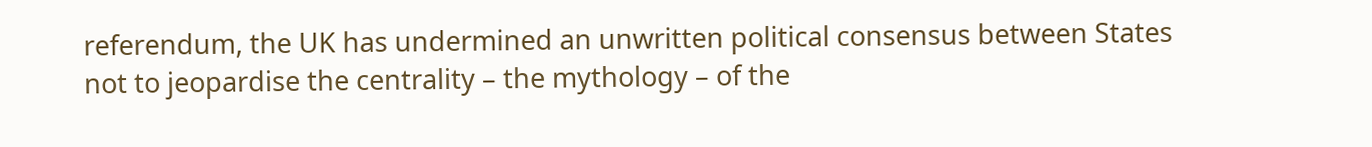referendum, the UK has undermined an unwritten political consensus between States not to jeopardise the centrality – the mythology – of the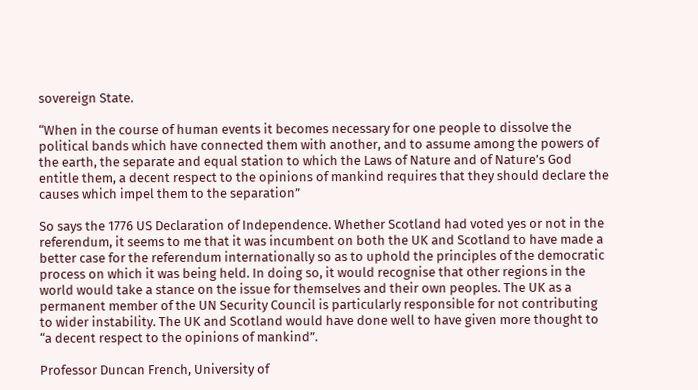sovereign State.

“When in the course of human events it becomes necessary for one people to dissolve the political bands which have connected them with another, and to assume among the powers of the earth, the separate and equal station to which the Laws of Nature and of Nature’s God entitle them, a decent respect to the opinions of mankind requires that they should declare the causes which impel them to the separation”

So says the 1776 US Declaration of Independence. Whether Scotland had voted yes or not in the referendum, it seems to me that it was incumbent on both the UK and Scotland to have made a better case for the referendum internationally so as to uphold the principles of the democratic process on which it was being held. In doing so, it would recognise that other regions in the world would take a stance on the issue for themselves and their own peoples. The UK as a permanent member of the UN Security Council is particularly responsible for not contributing to wider instability. The UK and Scotland would have done well to have given more thought to “a decent respect to the opinions of mankind”.

Professor Duncan French, University of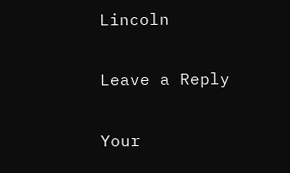Lincoln

Leave a Reply

Your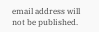email address will not be published.